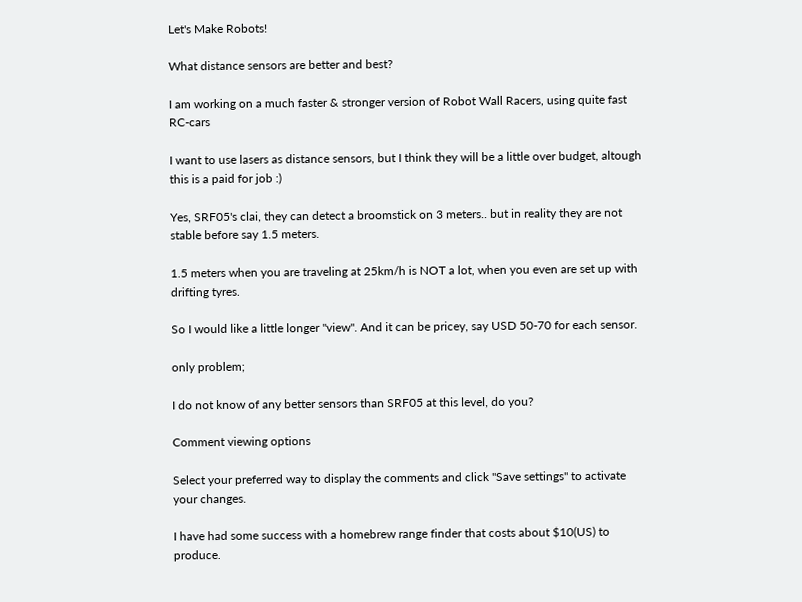Let's Make Robots!

What distance sensors are better and best?

I am working on a much faster & stronger version of Robot Wall Racers, using quite fast RC-cars

I want to use lasers as distance sensors, but I think they will be a little over budget, altough this is a paid for job :)

Yes, SRF05's clai, they can detect a broomstick on 3 meters.. but in reality they are not stable before say 1.5 meters.

1.5 meters when you are traveling at 25km/h is NOT a lot, when you even are set up with drifting tyres.

So I would like a little longer "view". And it can be pricey, say USD 50-70 for each sensor.

only problem;

I do not know of any better sensors than SRF05 at this level, do you?

Comment viewing options

Select your preferred way to display the comments and click "Save settings" to activate your changes.

I have had some success with a homebrew range finder that costs about $10(US) to produce.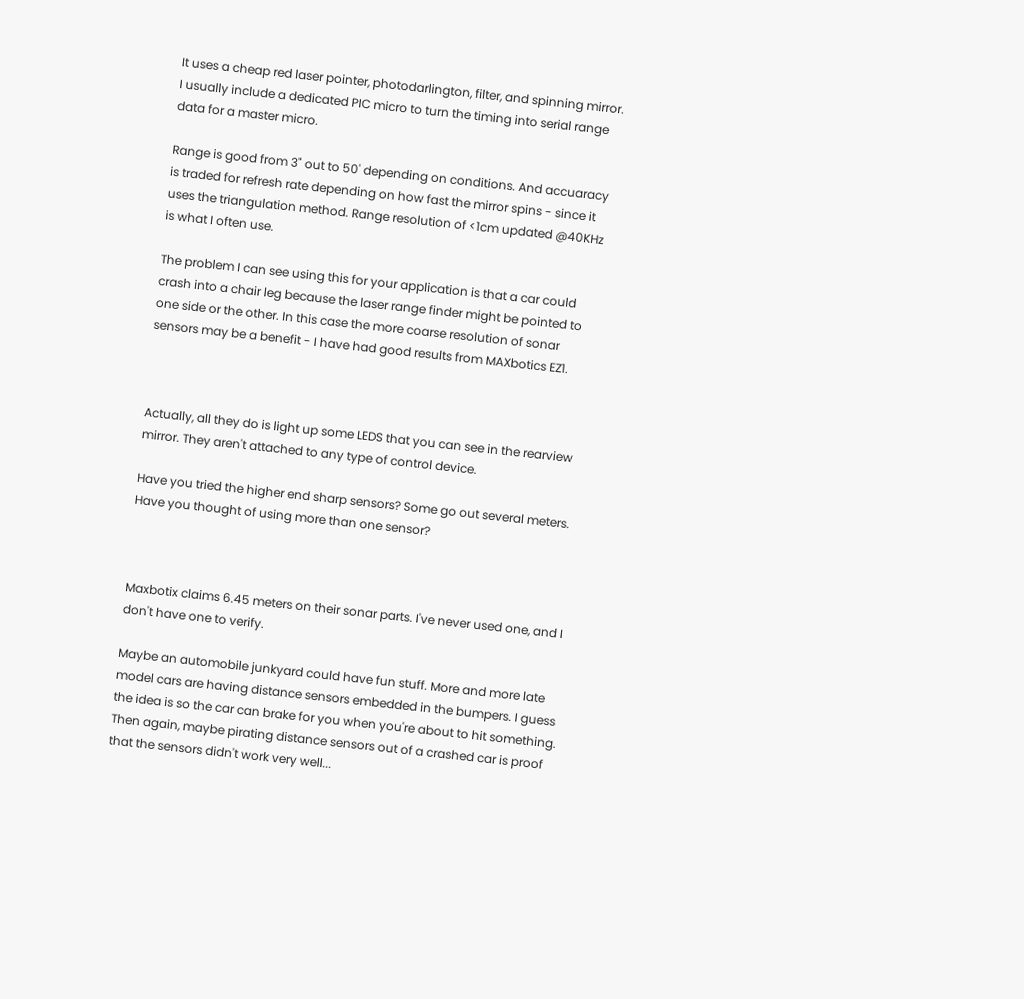It uses a cheap red laser pointer, photodarlington, filter, and spinning mirror. I usually include a dedicated PIC micro to turn the timing into serial range data for a master micro.

Range is good from 3" out to 50' depending on conditions. And accuaracy is traded for refresh rate depending on how fast the mirror spins - since it uses the triangulation method. Range resolution of <1cm updated @40KHz is what I often use.

The problem I can see using this for your application is that a car could crash into a chair leg because the laser range finder might be pointed to one side or the other. In this case the more coarse resolution of sonar sensors may be a benefit - I have had good results from MAXbotics EZ1.



Actually, all they do is light up some LEDS that you can see in the rearview mirror. They aren't attached to any type of control device.

Have you tried the higher end sharp sensors? Some go out several meters. Have you thought of using more than one sensor?



Maxbotix claims 6.45 meters on their sonar parts. I've never used one, and I don't have one to verify.

Maybe an automobile junkyard could have fun stuff. More and more late model cars are having distance sensors embedded in the bumpers. I guess the idea is so the car can brake for you when you're about to hit something. Then again, maybe pirating distance sensors out of a crashed car is proof that the sensors didn't work very well...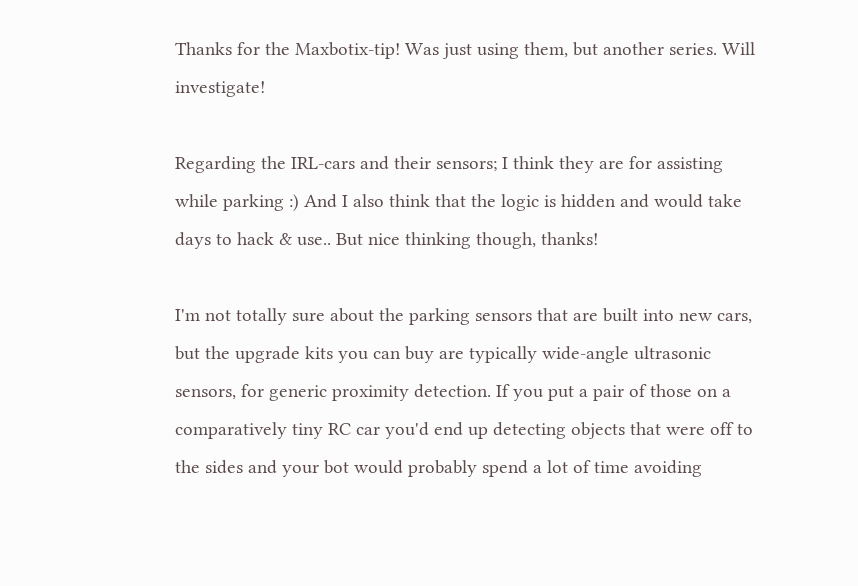Thanks for the Maxbotix-tip! Was just using them, but another series. Will investigate!

Regarding the IRL-cars and their sensors; I think they are for assisting while parking :) And I also think that the logic is hidden and would take days to hack & use.. But nice thinking though, thanks!

I'm not totally sure about the parking sensors that are built into new cars, but the upgrade kits you can buy are typically wide-angle ultrasonic sensors, for generic proximity detection. If you put a pair of those on a comparatively tiny RC car you'd end up detecting objects that were off to the sides and your bot would probably spend a lot of time avoiding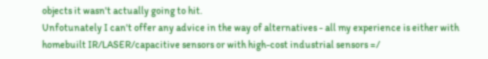objects it wasn't actually going to hit.
Unfotunately I can't offer any advice in the way of alternatives - all my experience is either with homebuilt IR/LASER/capacitive sensors or with high-cost industrial sensors =/